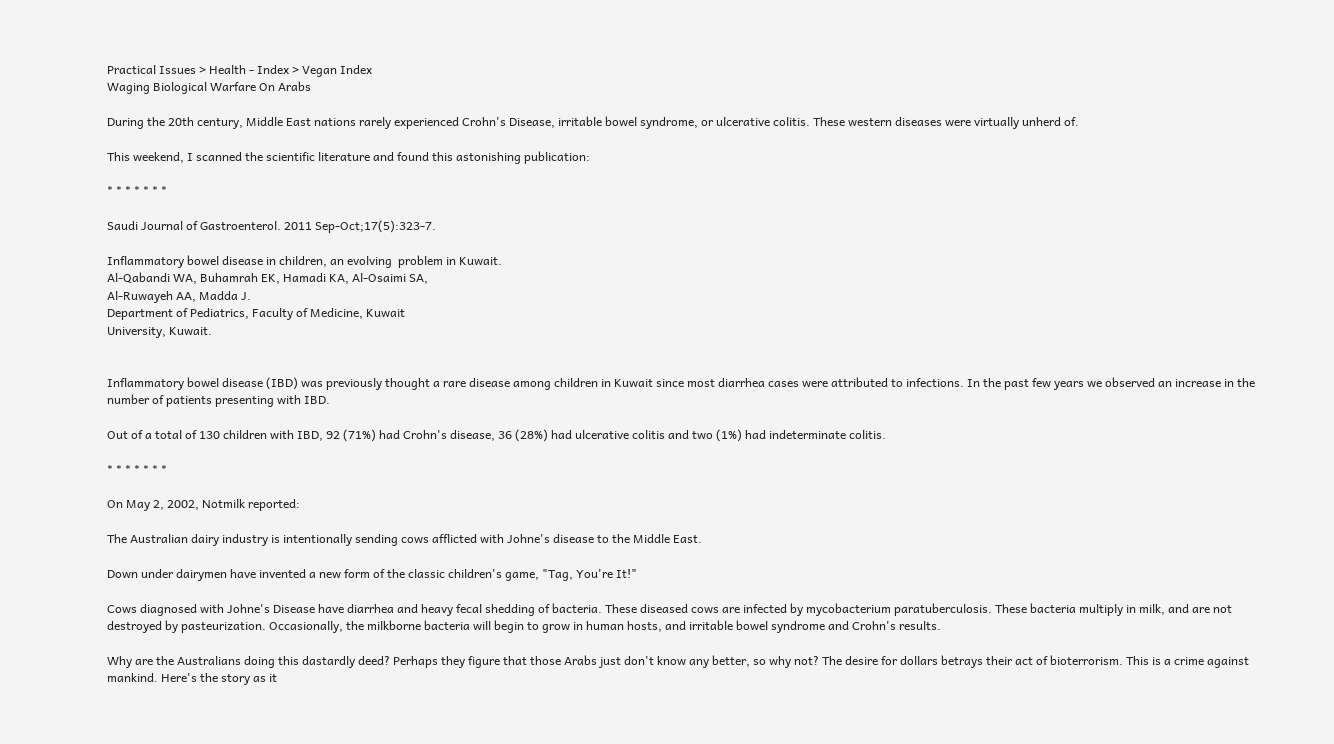Practical Issues > Health - Index > Vegan Index
Waging Biological Warfare On Arabs

During the 20th century, Middle East nations rarely experienced Crohn's Disease, irritable bowel syndrome, or ulcerative colitis. These western diseases were virtually unherd of.

This weekend, I scanned the scientific literature and found this astonishing publication:

* * * * * * *

Saudi Journal of Gastroenterol. 2011 Sep-Oct;17(5):323-7.

Inflammatory bowel disease in children, an evolving  problem in Kuwait.
Al-Qabandi WA, Buhamrah EK, Hamadi KA, Al-Osaimi SA,
Al-Ruwayeh AA, Madda J.
Department of Pediatrics, Faculty of Medicine, Kuwait
University, Kuwait.


Inflammatory bowel disease (IBD) was previously thought a rare disease among children in Kuwait since most diarrhea cases were attributed to infections. In the past few years we observed an increase in the number of patients presenting with IBD.

Out of a total of 130 children with IBD, 92 (71%) had Crohn's disease, 36 (28%) had ulcerative colitis and two (1%) had indeterminate colitis.

* * * * * * *

On May 2, 2002, Notmilk reported:

The Australian dairy industry is intentionally sending cows afflicted with Johne's disease to the Middle East.

Down under dairymen have invented a new form of the classic children's game, "Tag, You're It!"

Cows diagnosed with Johne's Disease have diarrhea and heavy fecal shedding of bacteria. These diseased cows are infected by mycobacterium paratuberculosis. These bacteria multiply in milk, and are not destroyed by pasteurization. Occasionally, the milkborne bacteria will begin to grow in human hosts, and irritable bowel syndrome and Crohn's results.

Why are the Australians doing this dastardly deed? Perhaps they figure that those Arabs just don't know any better, so why not? The desire for dollars betrays their act of bioterrorism. This is a crime against mankind. Here's the story as it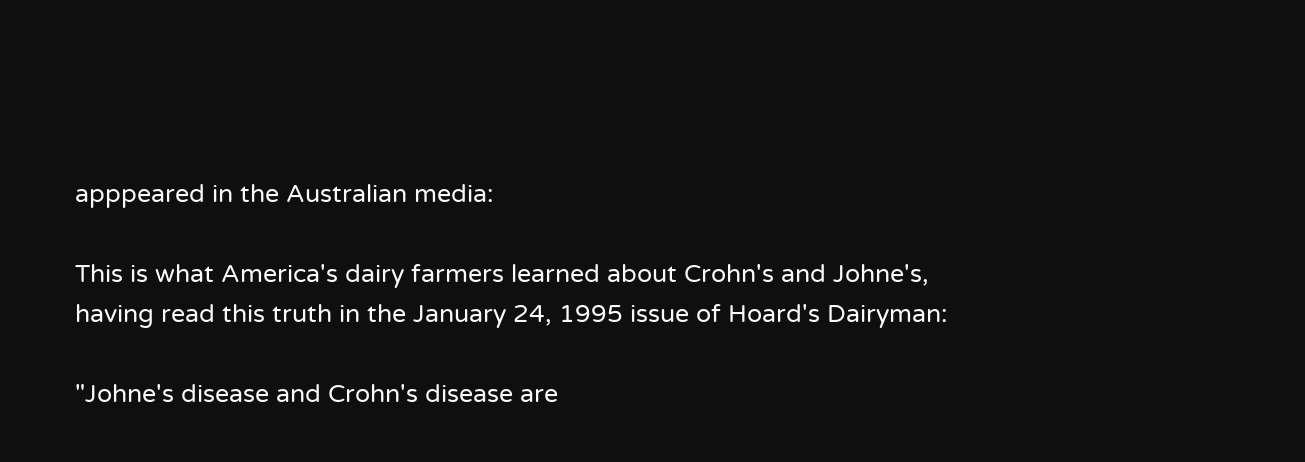apppeared in the Australian media:

This is what America's dairy farmers learned about Crohn's and Johne's, having read this truth in the January 24, 1995 issue of Hoard's Dairyman:

"Johne's disease and Crohn's disease are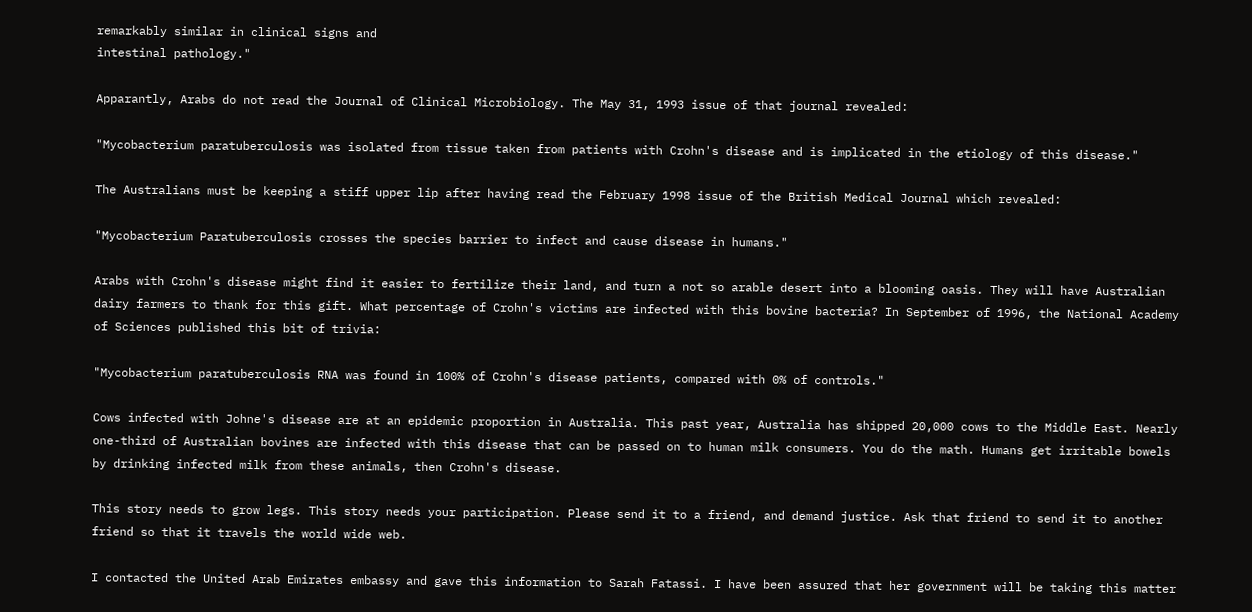remarkably similar in clinical signs and
intestinal pathology."

Apparantly, Arabs do not read the Journal of Clinical Microbiology. The May 31, 1993 issue of that journal revealed:

"Mycobacterium paratuberculosis was isolated from tissue taken from patients with Crohn's disease and is implicated in the etiology of this disease."

The Australians must be keeping a stiff upper lip after having read the February 1998 issue of the British Medical Journal which revealed:

"Mycobacterium Paratuberculosis crosses the species barrier to infect and cause disease in humans."

Arabs with Crohn's disease might find it easier to fertilize their land, and turn a not so arable desert into a blooming oasis. They will have Australian dairy farmers to thank for this gift. What percentage of Crohn's victims are infected with this bovine bacteria? In September of 1996, the National Academy of Sciences published this bit of trivia:

"Mycobacterium paratuberculosis RNA was found in 100% of Crohn's disease patients, compared with 0% of controls."

Cows infected with Johne's disease are at an epidemic proportion in Australia. This past year, Australia has shipped 20,000 cows to the Middle East. Nearly one-third of Australian bovines are infected with this disease that can be passed on to human milk consumers. You do the math. Humans get irritable bowels by drinking infected milk from these animals, then Crohn's disease.

This story needs to grow legs. This story needs your participation. Please send it to a friend, and demand justice. Ask that friend to send it to another friend so that it travels the world wide web.

I contacted the United Arab Emirates embassy and gave this information to Sarah Fatassi. I have been assured that her government will be taking this matter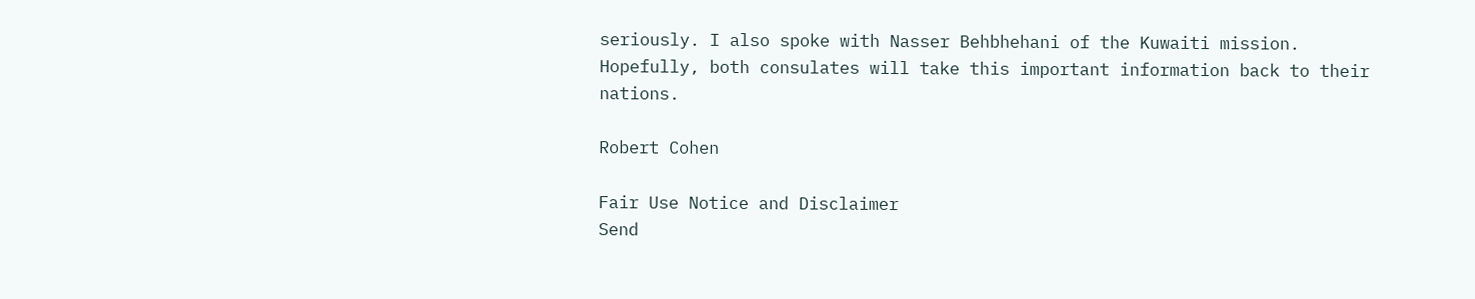seriously. I also spoke with Nasser Behbhehani of the Kuwaiti mission.
Hopefully, both consulates will take this important information back to their nations.

Robert Cohen

Fair Use Notice and Disclaimer
Send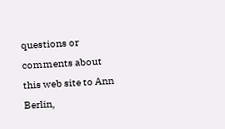questions or comments about this web site to Ann Berlin,